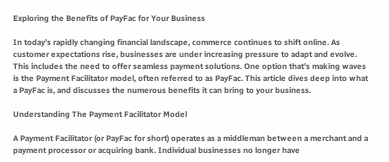Exploring the Benefits of PayFac for Your Business

In today’s rapidly changing financial landscape, commerce continues to shift online. As customer expectations rise, businesses are under increasing pressure to adapt and evolve. This includes the need to offer seamless payment solutions. One option that’s making waves is the Payment Facilitator model, often referred to as PayFac. This article dives deep into what a PayFac is, and discusses the numerous benefits it can bring to your business.

Understanding The Payment Facilitator Model

A Payment Facilitator (or PayFac for short) operates as a middleman between a merchant and a payment processor or acquiring bank. Individual businesses no longer have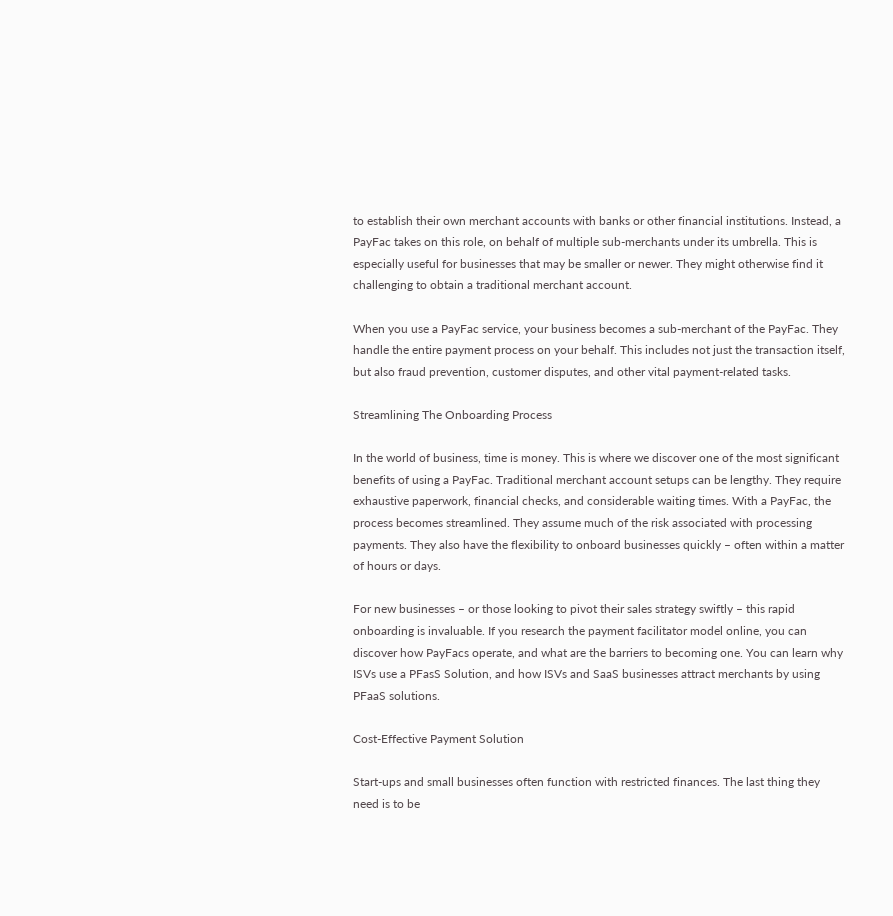to establish their own merchant accounts with banks or other financial institutions. Instead, a PayFac takes on this role, on behalf of multiple sub-merchants under its umbrella. This is especially useful for businesses that may be smaller or newer. They might otherwise find it challenging to obtain a traditional merchant account.

When you use a PayFac service, your business becomes a sub-merchant of the PayFac. They handle the entire payment process on your behalf. This includes not just the transaction itself, but also fraud prevention, customer disputes, and other vital payment-related tasks.

Streamlining The Onboarding Process

In the world of business, time is money. This is where we discover one of the most significant benefits of using a PayFac. Traditional merchant account setups can be lengthy. They require exhaustive paperwork, financial checks, and considerable waiting times. With a PayFac, the process becomes streamlined. They assume much of the risk associated with processing payments. They also have the flexibility to onboard businesses quickly – often within a matter of hours or days.

For new businesses – or those looking to pivot their sales strategy swiftly – this rapid onboarding is invaluable. If you research the payment facilitator model online, you can discover how PayFacs operate, and what are the barriers to becoming one. You can learn why ISVs use a PFasS Solution, and how ISVs and SaaS businesses attract merchants by using PFaaS solutions.

Cost-Effective Payment Solution

Start-ups and small businesses often function with restricted finances. The last thing they need is to be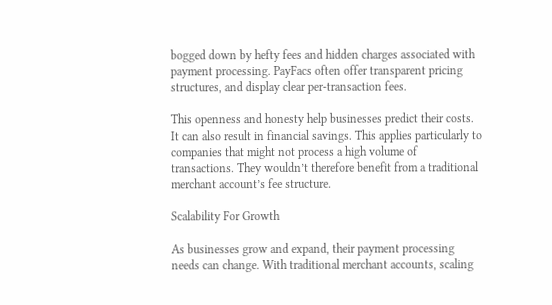bogged down by hefty fees and hidden charges associated with payment processing. PayFacs often offer transparent pricing structures, and display clear per-transaction fees.

This openness and honesty help businesses predict their costs. It can also result in financial savings. This applies particularly to companies that might not process a high volume of transactions. They wouldn’t therefore benefit from a traditional merchant account’s fee structure.

Scalability For Growth

As businesses grow and expand, their payment processing needs can change. With traditional merchant accounts, scaling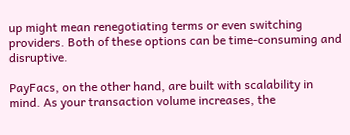up might mean renegotiating terms or even switching providers. Both of these options can be time-consuming and disruptive.

PayFacs, on the other hand, are built with scalability in mind. As your transaction volume increases, the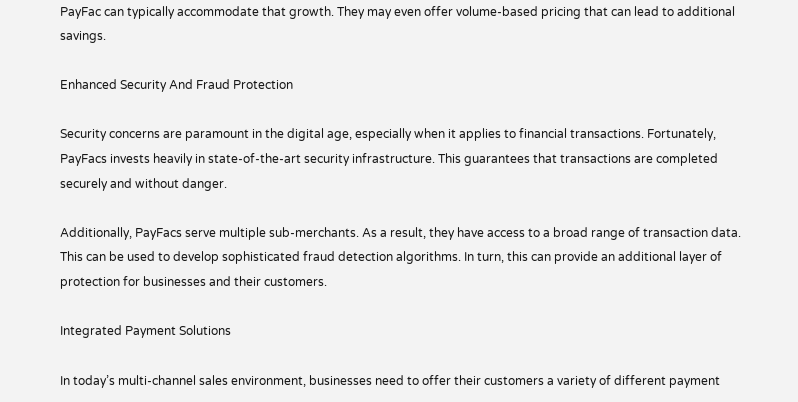PayFac can typically accommodate that growth. They may even offer volume-based pricing that can lead to additional savings.

Enhanced Security And Fraud Protection

Security concerns are paramount in the digital age, especially when it applies to financial transactions. Fortunately, PayFacs invests heavily in state-of-the-art security infrastructure. This guarantees that transactions are completed securely and without danger.

Additionally, PayFacs serve multiple sub-merchants. As a result, they have access to a broad range of transaction data. This can be used to develop sophisticated fraud detection algorithms. In turn, this can provide an additional layer of protection for businesses and their customers.

Integrated Payment Solutions

In today’s multi-channel sales environment, businesses need to offer their customers a variety of different payment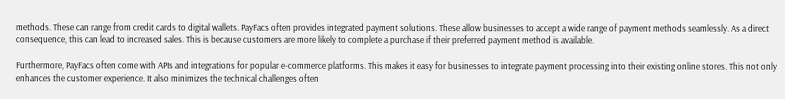methods. These can range from credit cards to digital wallets. PayFacs often provides integrated payment solutions. These allow businesses to accept a wide range of payment methods seamlessly. As a direct consequence, this can lead to increased sales. This is because customers are more likely to complete a purchase if their preferred payment method is available.

Furthermore, PayFacs often come with APIs and integrations for popular e-commerce platforms. This makes it easy for businesses to integrate payment processing into their existing online stores. This not only enhances the customer experience. It also minimizes the technical challenges often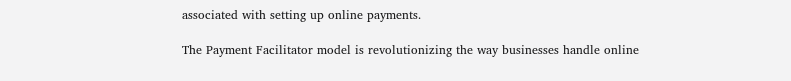associated with setting up online payments.

The Payment Facilitator model is revolutionizing the way businesses handle online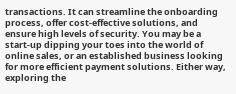transactions. It can streamline the onboarding process, offer cost-effective solutions, and ensure high levels of security. You may be a start-up dipping your toes into the world of online sales, or an established business looking for more efficient payment solutions. Either way, exploring the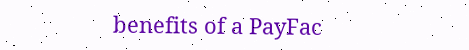benefits of a PayFac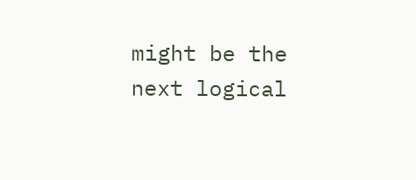might be the next logical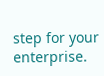step for your enterprise.